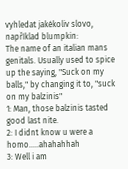vyhledat jakékoliv slovo, například blumpkin:
The name of an italian mans genitals. Usually used to spice up the saying, "Suck on my balls," by changing it to, "suck on my balzinis"
1: Man, those balzinis tasted good last nite.
2: I didnt know u were a homo.....ahahahhah
3: Well i am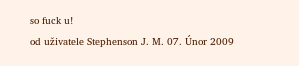so fuck u!
od uživatele Stephenson J. M. 07. Únor 2009